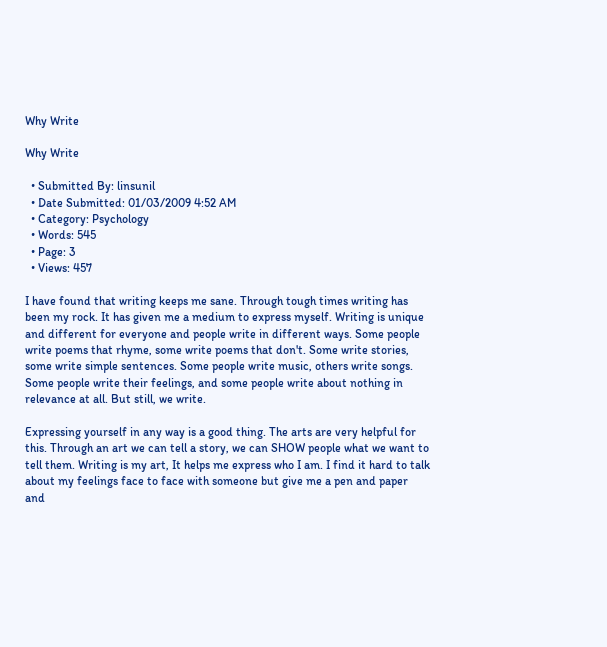Why Write

Why Write

  • Submitted By: linsunil
  • Date Submitted: 01/03/2009 4:52 AM
  • Category: Psychology
  • Words: 545
  • Page: 3
  • Views: 457

I have found that writing keeps me sane. Through tough times writing has been my rock. It has given me a medium to express myself. Writing is unique and different for everyone and people write in different ways. Some people write poems that rhyme, some write poems that don't. Some write stories, some write simple sentences. Some people write music, others write songs. Some people write their feelings, and some people write about nothing in relevance at all. But still, we write.

Expressing yourself in any way is a good thing. The arts are very helpful for this. Through an art we can tell a story, we can SHOW people what we want to tell them. Writing is my art, It helps me express who I am. I find it hard to talk about my feelings face to face with someone but give me a pen and paper and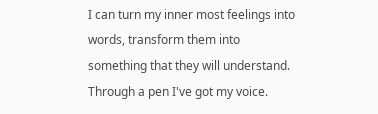I can turn my inner most feelings into words, transform them into something that they will understand. Through a pen I've got my voice.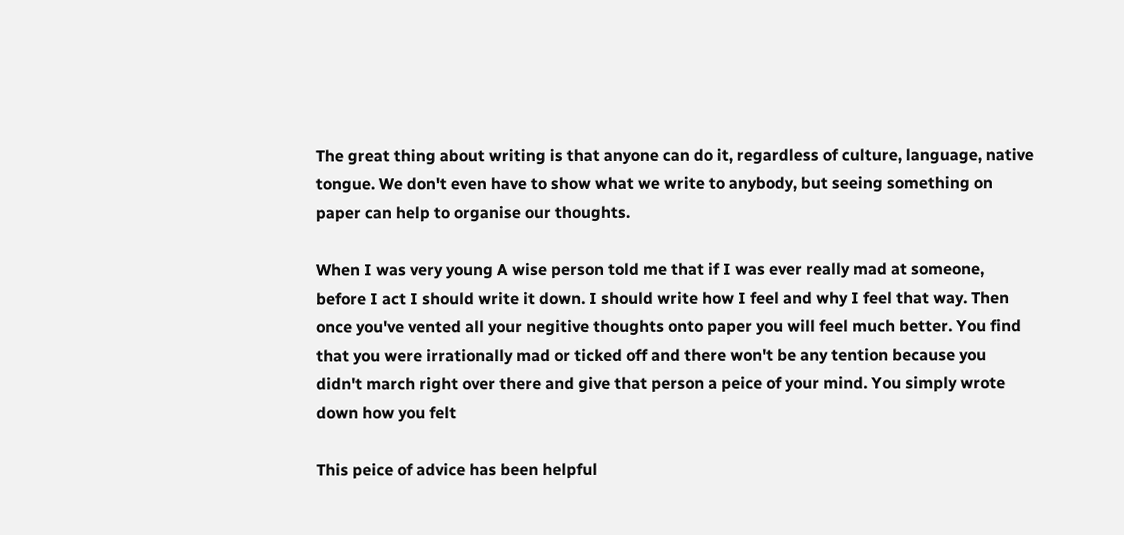The great thing about writing is that anyone can do it, regardless of culture, language, native tongue. We don't even have to show what we write to anybody, but seeing something on paper can help to organise our thoughts.

When I was very young A wise person told me that if I was ever really mad at someone, before I act I should write it down. I should write how I feel and why I feel that way. Then once you've vented all your negitive thoughts onto paper you will feel much better. You find that you were irrationally mad or ticked off and there won't be any tention because you didn't march right over there and give that person a peice of your mind. You simply wrote down how you felt

This peice of advice has been helpful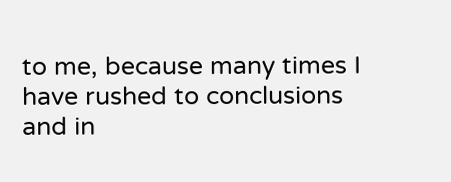to me, because many times I have rushed to conclusions and in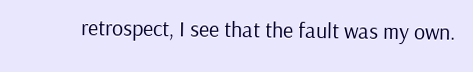retrospect, I see that the fault was my own.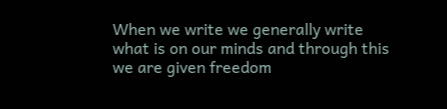When we write we generally write what is on our minds and through this we are given freedom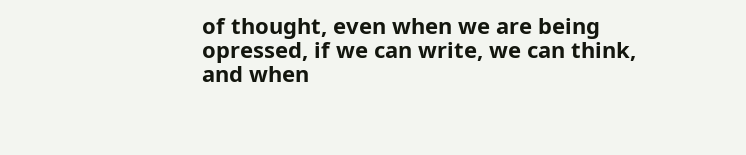of thought, even when we are being opressed, if we can write, we can think, and when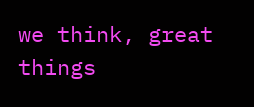we think, great things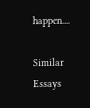happen....

Similar Essays